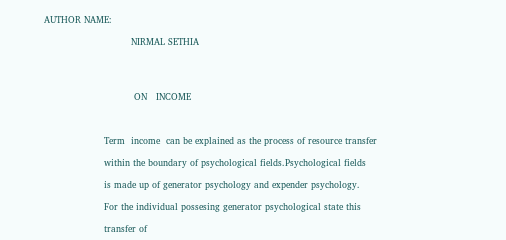AUTHOR NAME:

                             NIRMAL SETHIA




                              ON   INCOME



                    Term  income  can be explained as the process of resource transfer

                    within the boundary of psychological fields.Psychological fields

                    is made up of generator psychology and expender psychology.

                    For the individual possesing generator psychological state this

                    transfer of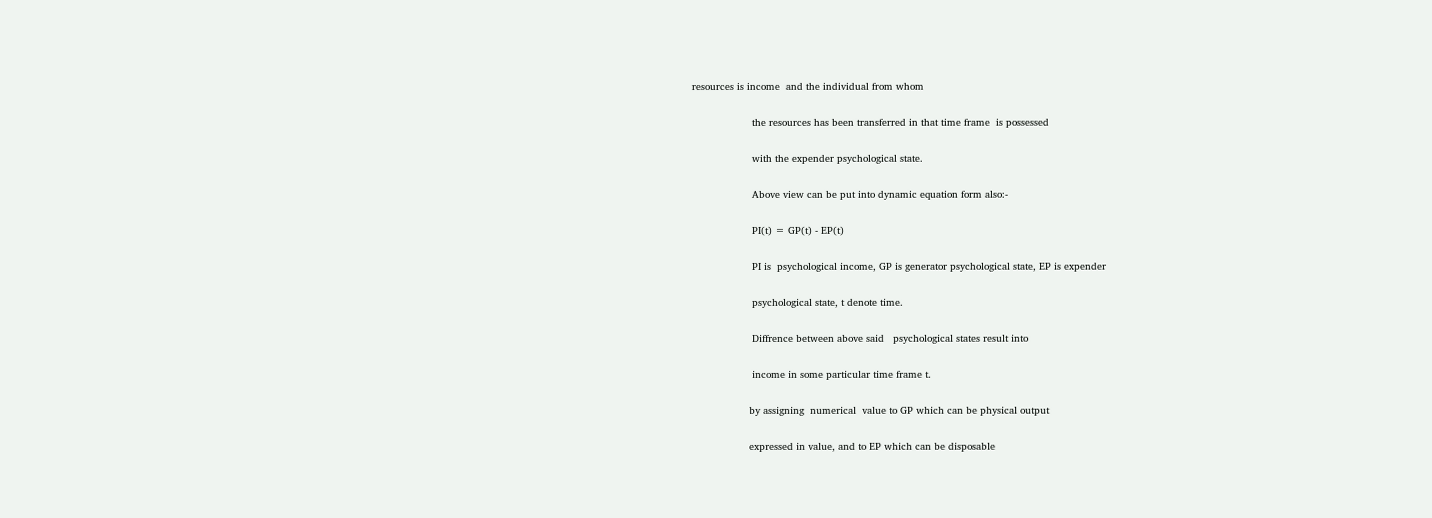resources is income  and the individual from whom

                    the resources has been transferred in that time frame  is possessed

                    with the expender psychological state.

                    Above view can be put into dynamic equation form also:-

                    PI(t) = GP(t) - EP(t)

                    PI is  psychological income, GP is generator psychological state, EP is expender

                    psychological state, t denote time.

                    Diffrence between above said   psychological states result into

                    income in some particular time frame t.

                   by assigning  numerical  value to GP which can be physical output

                   expressed in value, and to EP which can be disposable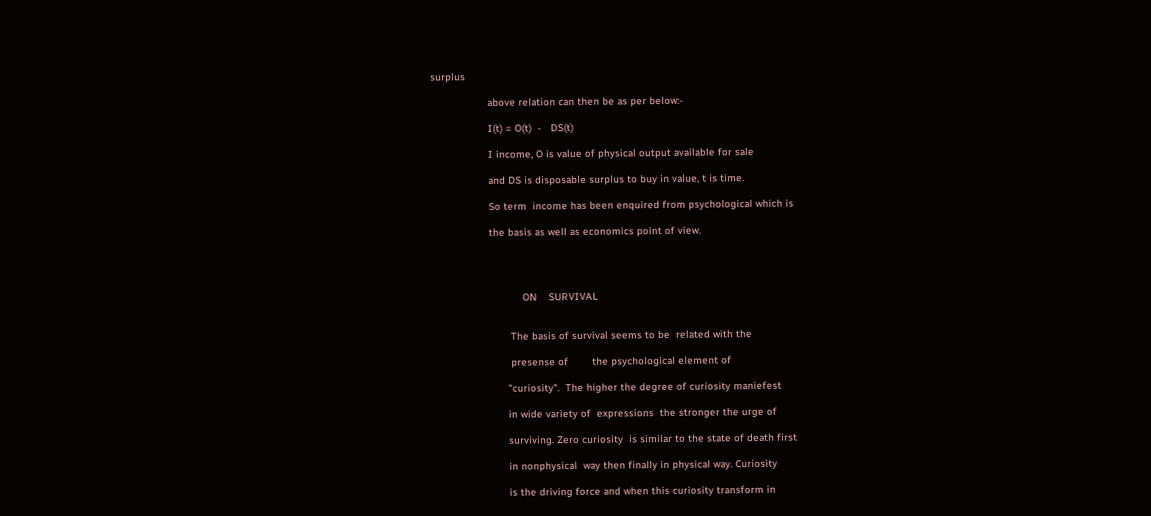surplus

                   above relation can then be as per below:-

                   I(t) = O(t)  -   DS(t)

                   I income, O is value of physical output available for sale

                   and DS is disposable surplus to buy in value, t is time.

                   So term  income has been enquired from psychological which is

                   the basis as well as economics point of view.




                              ON    SURVIVAL


                          The basis of survival seems to be  related with the

                          presense of        the psychological element of

                         "curiosity".  The higher the degree of curiosity maniefest

                         in wide variety of  expressions  the stronger the urge of

                         surviving. Zero curiosity  is similar to the state of death first

                         in nonphysical  way then finally in physical way. Curiosity

                         is the driving force and when this curiosity transform in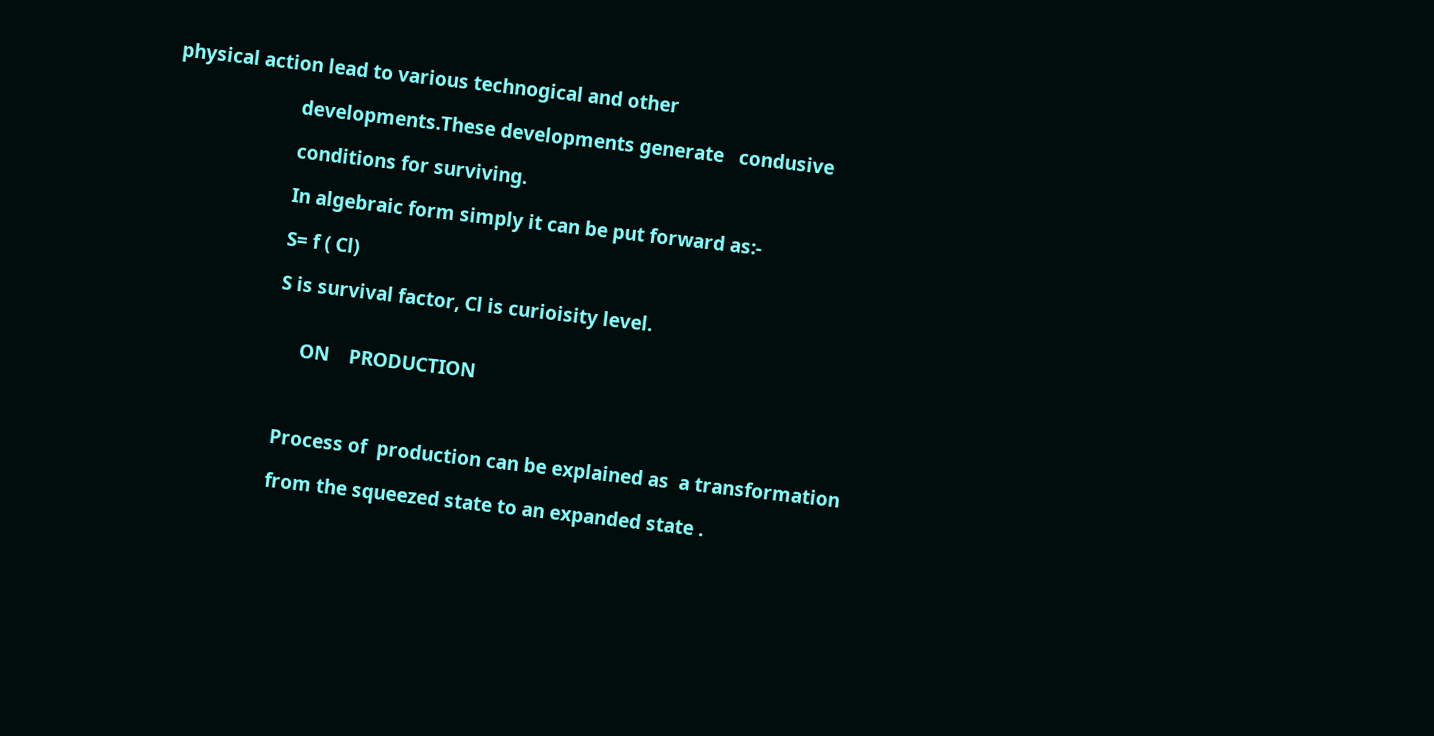physical action lead to various technogical and other

                         developments.These developments generate   condusive

                         conditions for surviving.

                         In algebraic form simply it can be put forward as:-

                         S= f ( Cl)

                         S is survival factor, Cl is curioisity level.


                              ON    PRODUCTION



                          Process of  production can be explained as  a transformation

                          from the squeezed state to an expanded state .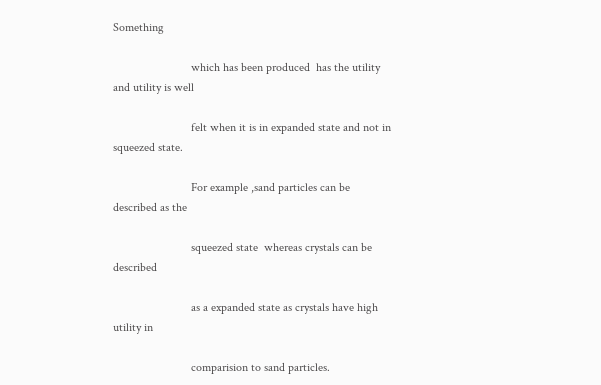Something

                          which has been produced  has the utility  and utility is well

                          felt when it is in expanded state and not in squeezed state.

                          For example ,sand particles can be described as the

                          squeezed state  whereas crystals can be described

                          as a expanded state as crystals have high utility in

                          comparision to sand particles.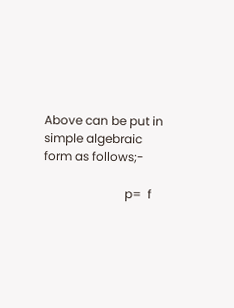Above can be put in simple algebraic form as follows;-

                           p=  f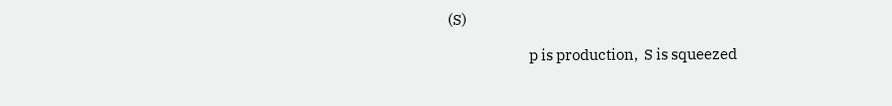(S)

                           p is production,  S is squeezed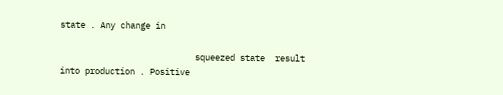state . Any change in

                           squeezed state  result into production . Positive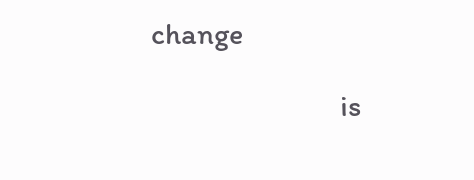change

                           is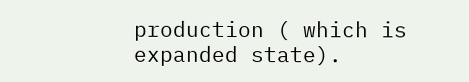production ( which is expanded state).